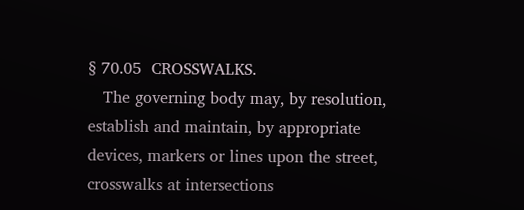§ 70.05  CROSSWALKS.
   The governing body may, by resolution, establish and maintain, by appropriate devices, markers or lines upon the street, crosswalks at intersections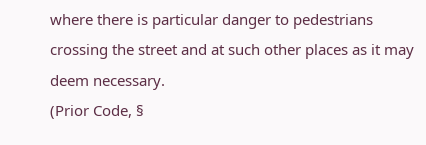where there is particular danger to pedestrians crossing the street and at such other places as it may deem necessary.
(Prior Code, §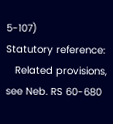5-107)
Statutory reference:
   Related provisions, see Neb. RS 60-680